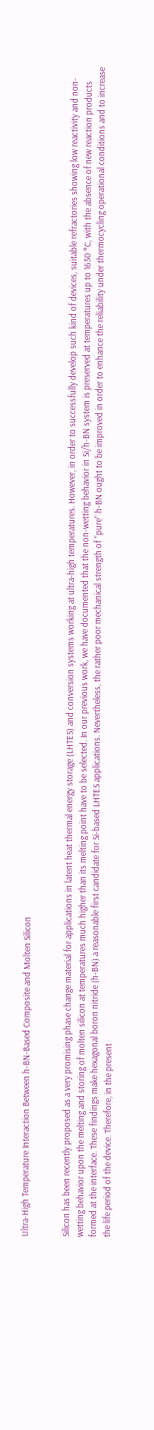Ultra-High Temperature Interaction Between h-BN-Based Composite and Molten Silicon


Silicon has been recently proposed as a very promising phase change material for applications in latent heat thermal energy storage (LHTES) and conversion systems working at ultra-high temperatures. However, in order to successfully develop such kind of devices, suitable refractories showing low reactivity and non-wetting behavior upon the melting and storing of molten silicon at temperatures much higher than its melting point have to be selected. In our previous work, we have documented that the non-wetting behavior in Si/h-BN system is preserved at temperatures up to 1650 °C, with the absence of new reaction products formed at the interface. These findings make hexagonal boron nitride (h-BN) a reasonable first candidate for Si-based LHTES applications. Nevertheless, the rather poor mechanical strength of “pure” h-BN ought to be improved in order to enhance the reliability under thermocycling operational conditions and to increase the life period of the device. Therefore, in the present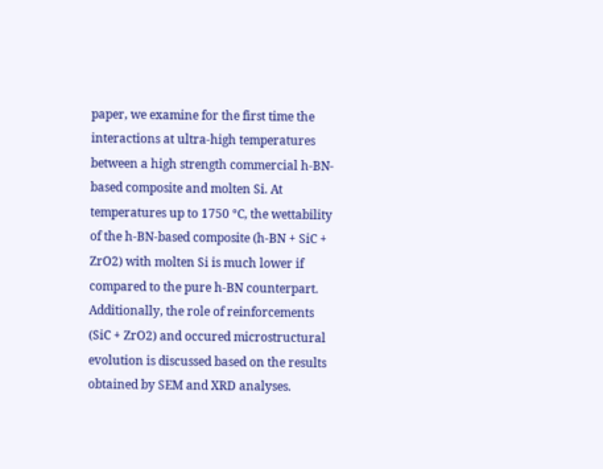paper, we examine for the first time the interactions at ultra-high temperatures between a high strength commercial h-BN-based composite and molten Si. At temperatures up to 1750 °C, the wettability of the h-BN-based composite (h-BN + SiC + ZrO2) with molten Si is much lower if compared to the pure h-BN counterpart. Additionally, the role of reinforcements (SiC + ZrO2) and occured microstructural evolution is discussed based on the results obtained by SEM and XRD analyses.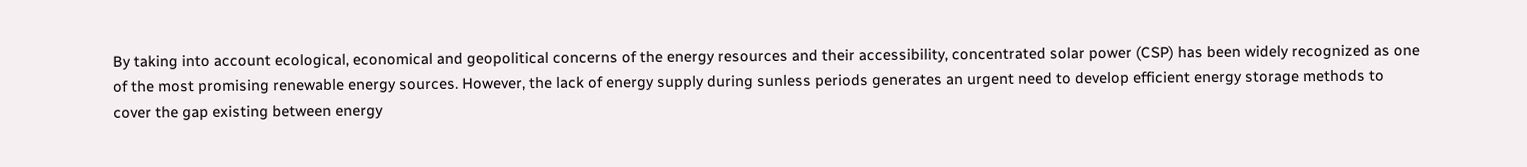By taking into account ecological, economical and geopolitical concerns of the energy resources and their accessibility, concentrated solar power (CSP) has been widely recognized as one of the most promising renewable energy sources. However, the lack of energy supply during sunless periods generates an urgent need to develop efficient energy storage methods to cover the gap existing between energy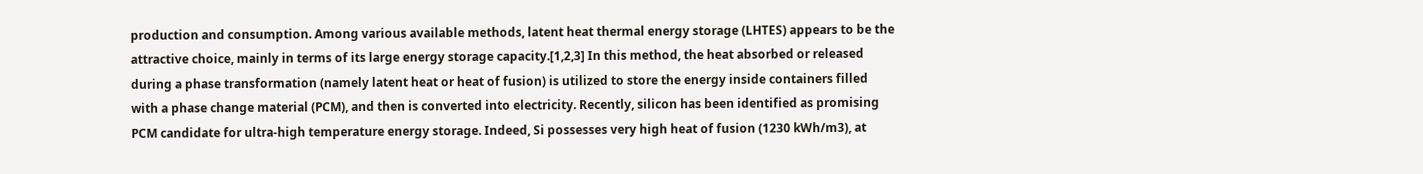production and consumption. Among various available methods, latent heat thermal energy storage (LHTES) appears to be the attractive choice, mainly in terms of its large energy storage capacity.[1,2,3] In this method, the heat absorbed or released during a phase transformation (namely latent heat or heat of fusion) is utilized to store the energy inside containers filled with a phase change material (PCM), and then is converted into electricity. Recently, silicon has been identified as promising PCM candidate for ultra-high temperature energy storage. Indeed, Si possesses very high heat of fusion (1230 kWh/m3), at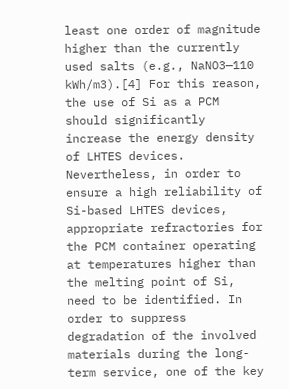least one order of magnitude higher than the currently used salts (e.g., NaNO3—110 kWh/m3).[4] For this reason, the use of Si as a PCM should significantly increase the energy density of LHTES devices. Nevertheless, in order to ensure a high reliability of Si-based LHTES devices, appropriate refractories for the PCM container operating at temperatures higher than the melting point of Si, need to be identified. In order to suppress degradation of the involved materials during the long-term service, one of the key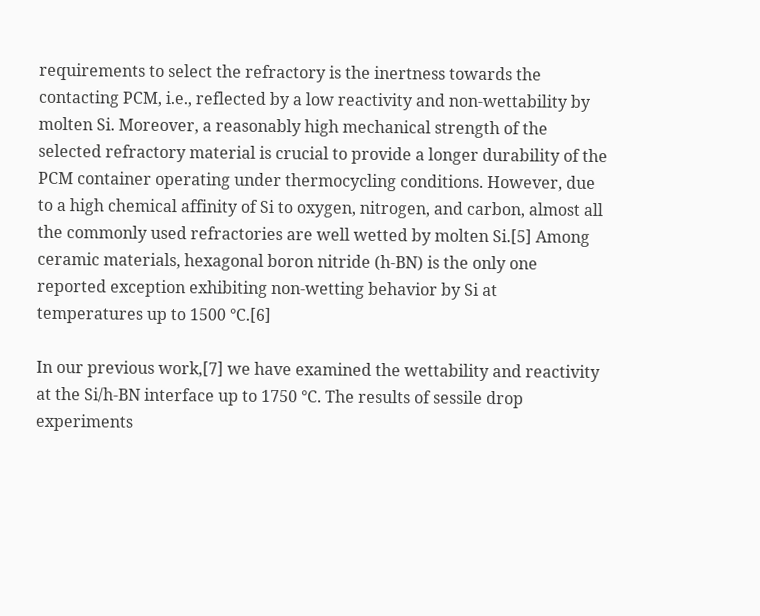requirements to select the refractory is the inertness towards the contacting PCM, i.e., reflected by a low reactivity and non-wettability by molten Si. Moreover, a reasonably high mechanical strength of the selected refractory material is crucial to provide a longer durability of the PCM container operating under thermocycling conditions. However, due to a high chemical affinity of Si to oxygen, nitrogen, and carbon, almost all the commonly used refractories are well wetted by molten Si.[5] Among ceramic materials, hexagonal boron nitride (h-BN) is the only one reported exception exhibiting non-wetting behavior by Si at temperatures up to 1500 °C.[6]

In our previous work,[7] we have examined the wettability and reactivity at the Si/h-BN interface up to 1750 °C. The results of sessile drop experiments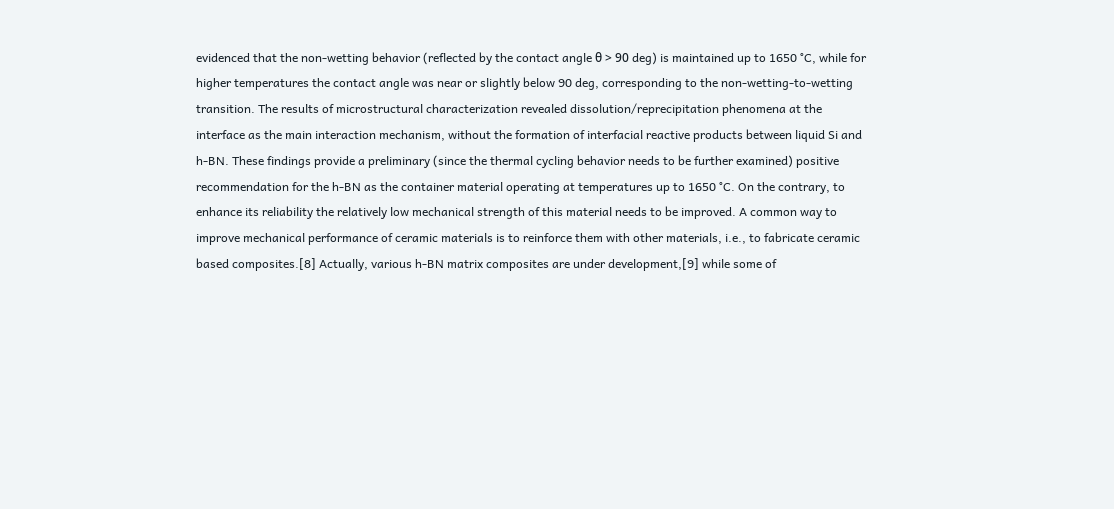evidenced that the non-wetting behavior (reflected by the contact angle θ > 90 deg) is maintained up to 1650 °C, while for higher temperatures the contact angle was near or slightly below 90 deg, corresponding to the non-wetting-to-wetting transition. The results of microstructural characterization revealed dissolution/reprecipitation phenomena at the interface as the main interaction mechanism, without the formation of interfacial reactive products between liquid Si and h-BN. These findings provide a preliminary (since the thermal cycling behavior needs to be further examined) positive recommendation for the h-BN as the container material operating at temperatures up to 1650 °C. On the contrary, to enhance its reliability the relatively low mechanical strength of this material needs to be improved. A common way to improve mechanical performance of ceramic materials is to reinforce them with other materials, i.e., to fabricate ceramic based composites.[8] Actually, various h-BN matrix composites are under development,[9] while some of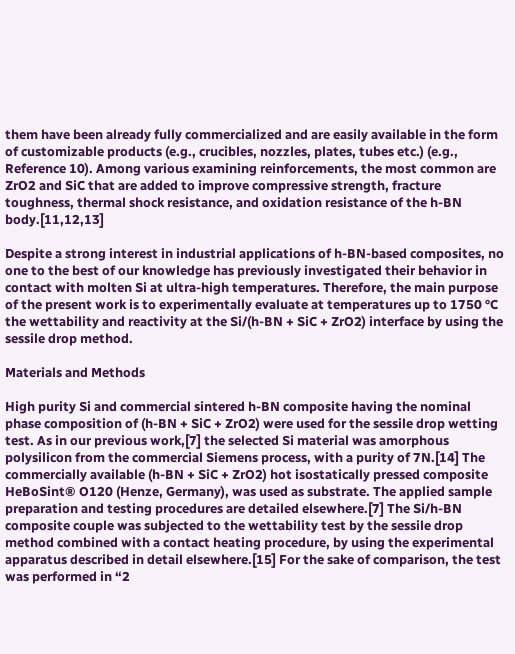them have been already fully commercialized and are easily available in the form of customizable products (e.g., crucibles, nozzles, plates, tubes etc.) (e.g., Reference 10). Among various examining reinforcements, the most common are ZrO2 and SiC that are added to improve compressive strength, fracture toughness, thermal shock resistance, and oxidation resistance of the h-BN body.[11,12,13]

Despite a strong interest in industrial applications of h-BN-based composites, no one to the best of our knowledge has previously investigated their behavior in contact with molten Si at ultra-high temperatures. Therefore, the main purpose of the present work is to experimentally evaluate at temperatures up to 1750 °C the wettability and reactivity at the Si/(h-BN + SiC + ZrO2) interface by using the sessile drop method.

Materials and Methods

High purity Si and commercial sintered h-BN composite having the nominal phase composition of (h-BN + SiC + ZrO2) were used for the sessile drop wetting test. As in our previous work,[7] the selected Si material was amorphous polysilicon from the commercial Siemens process, with a purity of 7N.[14] The commercially available (h-BN + SiC + ZrO2) hot isostatically pressed composite HeBoSint® O120 (Henze, Germany), was used as substrate. The applied sample preparation and testing procedures are detailed elsewhere.[7] The Si/h-BN composite couple was subjected to the wettability test by the sessile drop method combined with a contact heating procedure, by using the experimental apparatus described in detail elsewhere.[15] For the sake of comparison, the test was performed in “2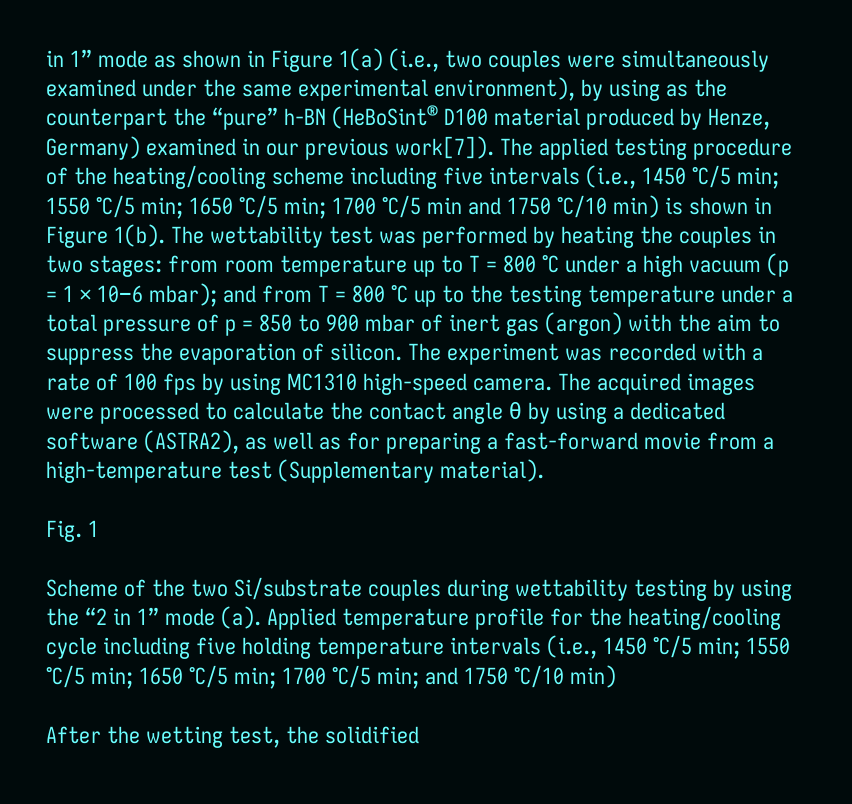in 1” mode as shown in Figure 1(a) (i.e., two couples were simultaneously examined under the same experimental environment), by using as the counterpart the “pure” h-BN (HeBoSint® D100 material produced by Henze, Germany) examined in our previous work[7]). The applied testing procedure of the heating/cooling scheme including five intervals (i.e., 1450 °C/5 min; 1550 °C/5 min; 1650 °C/5 min; 1700 °C/5 min and 1750 °C/10 min) is shown in Figure 1(b). The wettability test was performed by heating the couples in two stages: from room temperature up to T = 800 °C under a high vacuum (p = 1 × 10−6 mbar); and from T = 800 °C up to the testing temperature under a total pressure of p = 850 to 900 mbar of inert gas (argon) with the aim to suppress the evaporation of silicon. The experiment was recorded with a rate of 100 fps by using MC1310 high-speed camera. The acquired images were processed to calculate the contact angle θ by using a dedicated software (ASTRA2), as well as for preparing a fast-forward movie from a high-temperature test (Supplementary material).

Fig. 1

Scheme of the two Si/substrate couples during wettability testing by using the “2 in 1” mode (a). Applied temperature profile for the heating/cooling cycle including five holding temperature intervals (i.e., 1450 °C/5 min; 1550 °C/5 min; 1650 °C/5 min; 1700 °C/5 min; and 1750 °C/10 min)

After the wetting test, the solidified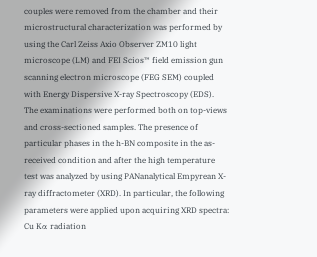couples were removed from the chamber and their microstructural characterization was performed by using the Carl Zeiss Axio Observer ZM10 light microscope (LM) and FEI Scios™ field emission gun scanning electron microscope (FEG SEM) coupled with Energy Dispersive X-ray Spectroscopy (EDS). The examinations were performed both on top-views and cross-sectioned samples. The presence of particular phases in the h-BN composite in the as-received condition and after the high temperature test was analyzed by using PANanalytical Empyrean X-ray diffractometer (XRD). In particular, the following parameters were applied upon acquiring XRD spectra: Cu Kα radiation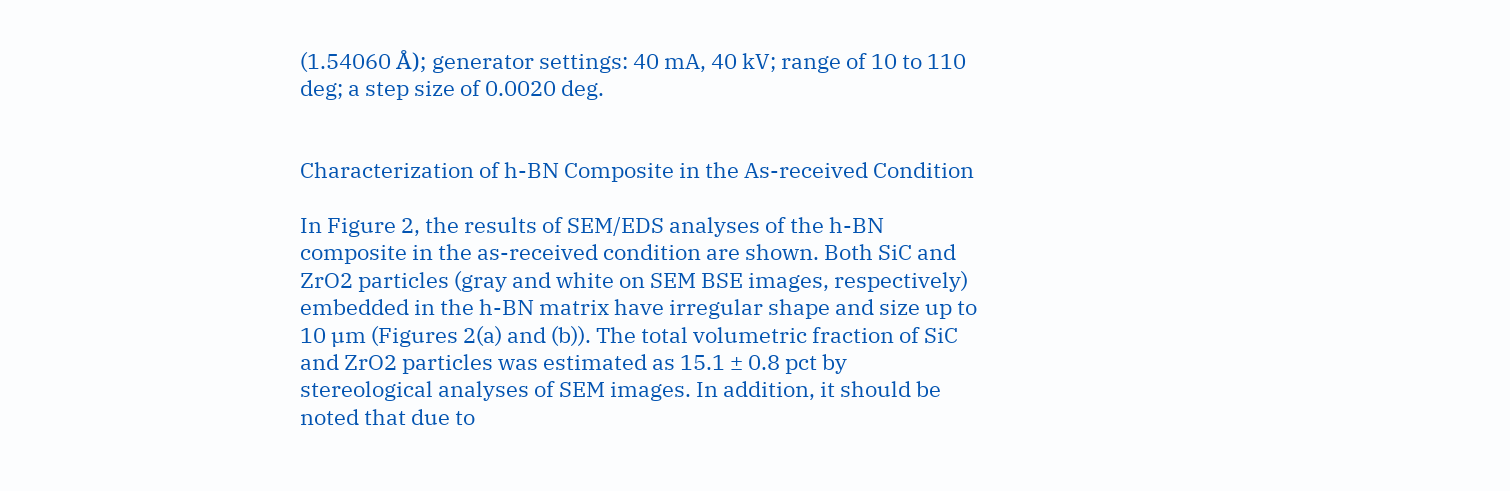(1.54060 Å); generator settings: 40 mA, 40 kV; range of 10 to 110 deg; a step size of 0.0020 deg.


Characterization of h-BN Composite in the As-received Condition

In Figure 2, the results of SEM/EDS analyses of the h-BN composite in the as-received condition are shown. Both SiC and ZrO2 particles (gray and white on SEM BSE images, respectively) embedded in the h-BN matrix have irregular shape and size up to 10 µm (Figures 2(a) and (b)). The total volumetric fraction of SiC and ZrO2 particles was estimated as 15.1 ± 0.8 pct by stereological analyses of SEM images. In addition, it should be noted that due to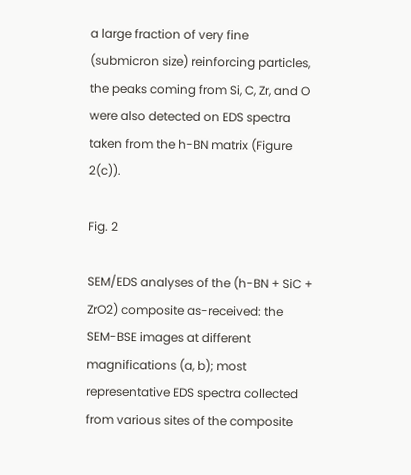a large fraction of very fine (submicron size) reinforcing particles, the peaks coming from Si, C, Zr, and O were also detected on EDS spectra taken from the h-BN matrix (Figure 2(c)).

Fig. 2

SEM/EDS analyses of the (h-BN + SiC + ZrO2) composite as-received: the SEM-BSE images at different magnifications (a, b); most representative EDS spectra collected from various sites of the composite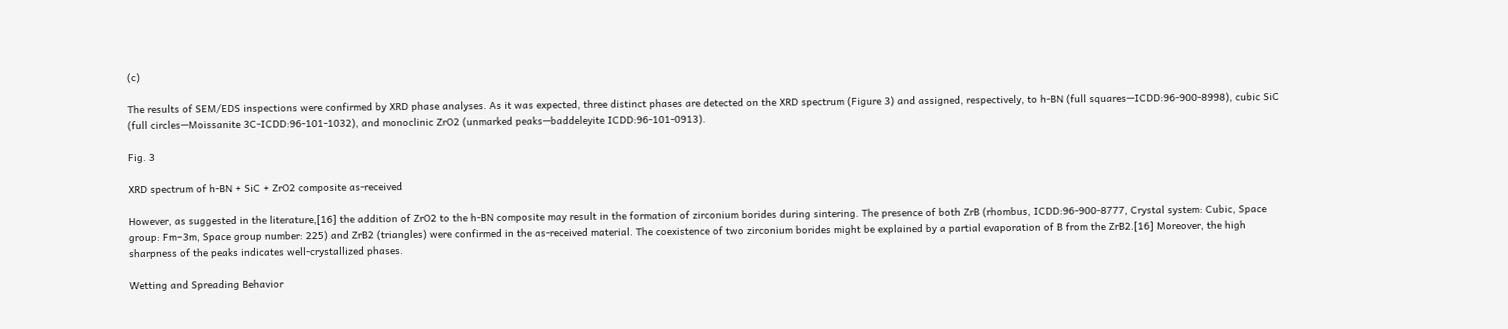(c)

The results of SEM/EDS inspections were confirmed by XRD phase analyses. As it was expected, three distinct phases are detected on the XRD spectrum (Figure 3) and assigned, respectively, to h-BN (full squares—ICDD:96-900-8998), cubic SiC (full circles—Moissanite 3C-ICDD:96-101-1032), and monoclinic ZrO2 (unmarked peaks—baddeleyite ICDD:96-101-0913).

Fig. 3

XRD spectrum of h-BN + SiC + ZrO2 composite as-received

However, as suggested in the literature,[16] the addition of ZrO2 to the h-BN composite may result in the formation of zirconium borides during sintering. The presence of both ZrB (rhombus, ICDD:96-900-8777, Crystal system: Cubic, Space group: Fm−3m, Space group number: 225) and ZrB2 (triangles) were confirmed in the as-received material. The coexistence of two zirconium borides might be explained by a partial evaporation of B from the ZrB2.[16] Moreover, the high sharpness of the peaks indicates well-crystallized phases.

Wetting and Spreading Behavior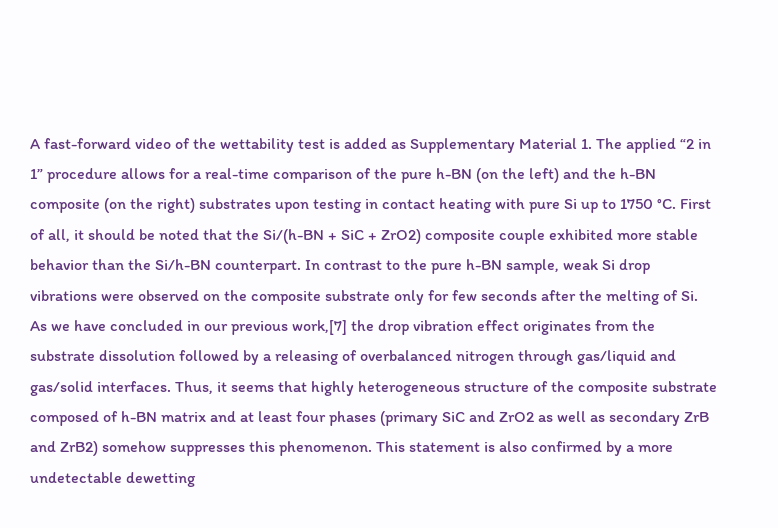A fast-forward video of the wettability test is added as Supplementary Material 1. The applied “2 in 1” procedure allows for a real-time comparison of the pure h-BN (on the left) and the h-BN composite (on the right) substrates upon testing in contact heating with pure Si up to 1750 °C. First of all, it should be noted that the Si/(h-BN + SiC + ZrO2) composite couple exhibited more stable behavior than the Si/h-BN counterpart. In contrast to the pure h-BN sample, weak Si drop vibrations were observed on the composite substrate only for few seconds after the melting of Si. As we have concluded in our previous work,[7] the drop vibration effect originates from the substrate dissolution followed by a releasing of overbalanced nitrogen through gas/liquid and gas/solid interfaces. Thus, it seems that highly heterogeneous structure of the composite substrate composed of h-BN matrix and at least four phases (primary SiC and ZrO2 as well as secondary ZrB and ZrB2) somehow suppresses this phenomenon. This statement is also confirmed by a more undetectable dewetting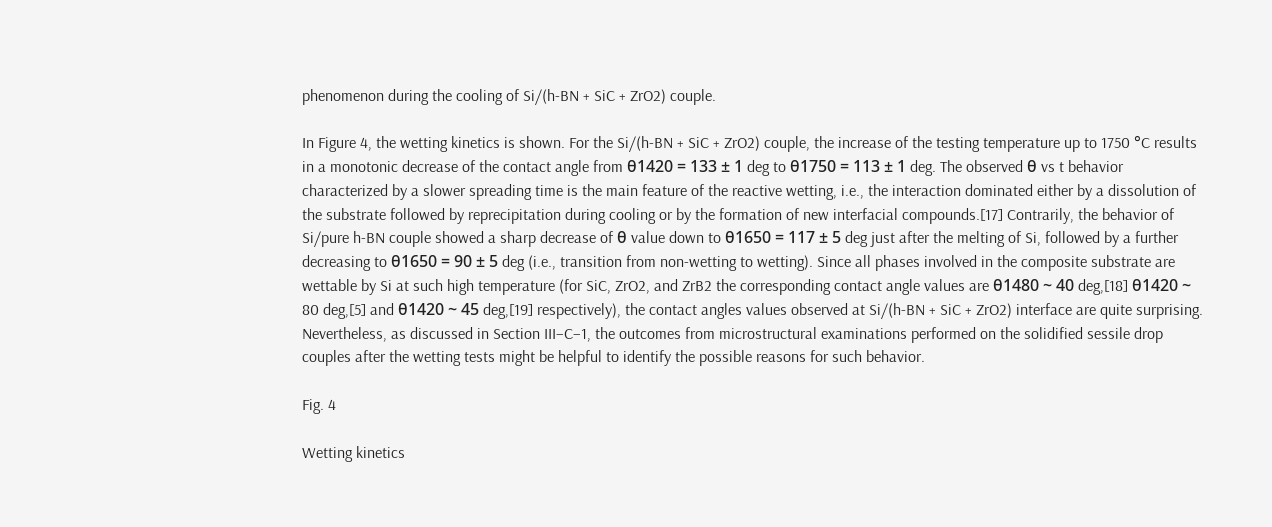phenomenon during the cooling of Si/(h-BN + SiC + ZrO2) couple.

In Figure 4, the wetting kinetics is shown. For the Si/(h-BN + SiC + ZrO2) couple, the increase of the testing temperature up to 1750 °C results in a monotonic decrease of the contact angle from θ1420 = 133 ± 1 deg to θ1750 = 113 ± 1 deg. The observed θ vs t behavior characterized by a slower spreading time is the main feature of the reactive wetting, i.e., the interaction dominated either by a dissolution of the substrate followed by reprecipitation during cooling or by the formation of new interfacial compounds.[17] Contrarily, the behavior of Si/pure h-BN couple showed a sharp decrease of θ value down to θ1650 = 117 ± 5 deg just after the melting of Si, followed by a further decreasing to θ1650 = 90 ± 5 deg (i.e., transition from non-wetting to wetting). Since all phases involved in the composite substrate are wettable by Si at such high temperature (for SiC, ZrO2, and ZrB2 the corresponding contact angle values are θ1480 ~ 40 deg,[18] θ1420 ~ 80 deg,[5] and θ1420 ~ 45 deg,[19] respectively), the contact angles values observed at Si/(h-BN + SiC + ZrO2) interface are quite surprising. Nevertheless, as discussed in Section III–C–1, the outcomes from microstructural examinations performed on the solidified sessile drop couples after the wetting tests might be helpful to identify the possible reasons for such behavior.

Fig. 4

Wetting kinetics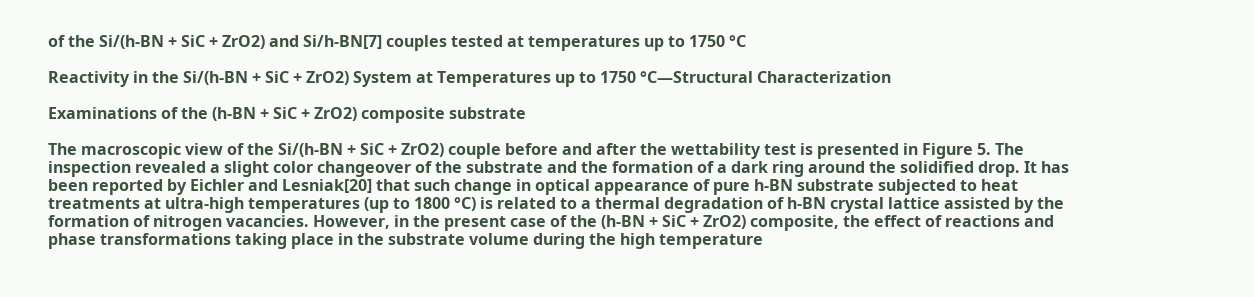of the Si/(h-BN + SiC + ZrO2) and Si/h-BN[7] couples tested at temperatures up to 1750 °C

Reactivity in the Si/(h-BN + SiC + ZrO2) System at Temperatures up to 1750 °C—Structural Characterization

Examinations of the (h-BN + SiC + ZrO2) composite substrate

The macroscopic view of the Si/(h-BN + SiC + ZrO2) couple before and after the wettability test is presented in Figure 5. The inspection revealed a slight color changeover of the substrate and the formation of a dark ring around the solidified drop. It has been reported by Eichler and Lesniak[20] that such change in optical appearance of pure h-BN substrate subjected to heat treatments at ultra-high temperatures (up to 1800 °C) is related to a thermal degradation of h-BN crystal lattice assisted by the formation of nitrogen vacancies. However, in the present case of the (h-BN + SiC + ZrO2) composite, the effect of reactions and phase transformations taking place in the substrate volume during the high temperature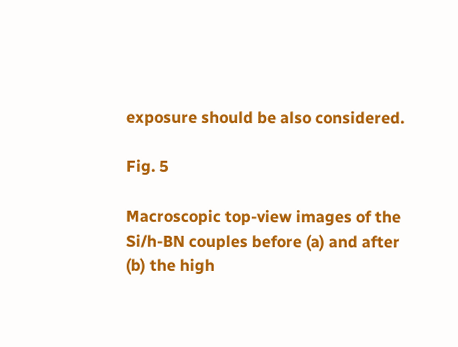exposure should be also considered.

Fig. 5

Macroscopic top-view images of the Si/h-BN couples before (a) and after (b) the high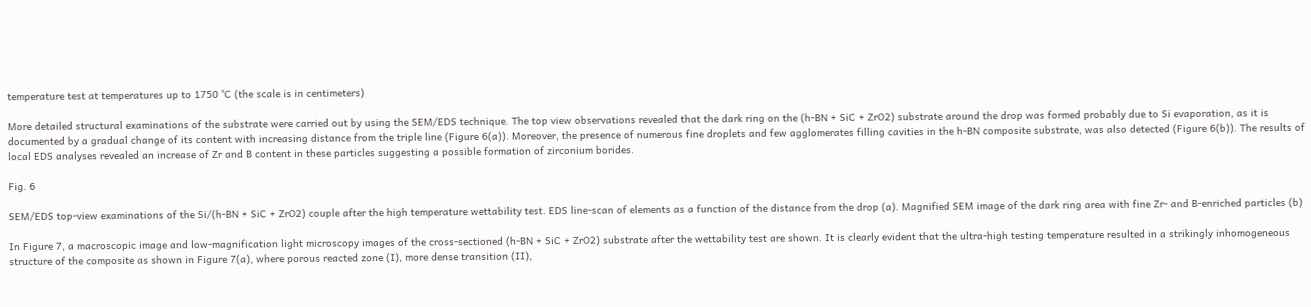temperature test at temperatures up to 1750 °C (the scale is in centimeters)

More detailed structural examinations of the substrate were carried out by using the SEM/EDS technique. The top view observations revealed that the dark ring on the (h-BN + SiC + ZrO2) substrate around the drop was formed probably due to Si evaporation, as it is documented by a gradual change of its content with increasing distance from the triple line (Figure 6(a)). Moreover, the presence of numerous fine droplets and few agglomerates filling cavities in the h-BN composite substrate, was also detected (Figure 6(b)). The results of local EDS analyses revealed an increase of Zr and B content in these particles suggesting a possible formation of zirconium borides.

Fig. 6

SEM/EDS top-view examinations of the Si/(h-BN + SiC + ZrO2) couple after the high temperature wettability test. EDS line-scan of elements as a function of the distance from the drop (a). Magnified SEM image of the dark ring area with fine Zr- and B-enriched particles (b)

In Figure 7, a macroscopic image and low-magnification light microscopy images of the cross-sectioned (h-BN + SiC + ZrO2) substrate after the wettability test are shown. It is clearly evident that the ultra-high testing temperature resulted in a strikingly inhomogeneous structure of the composite as shown in Figure 7(a), where porous reacted zone (I), more dense transition (II),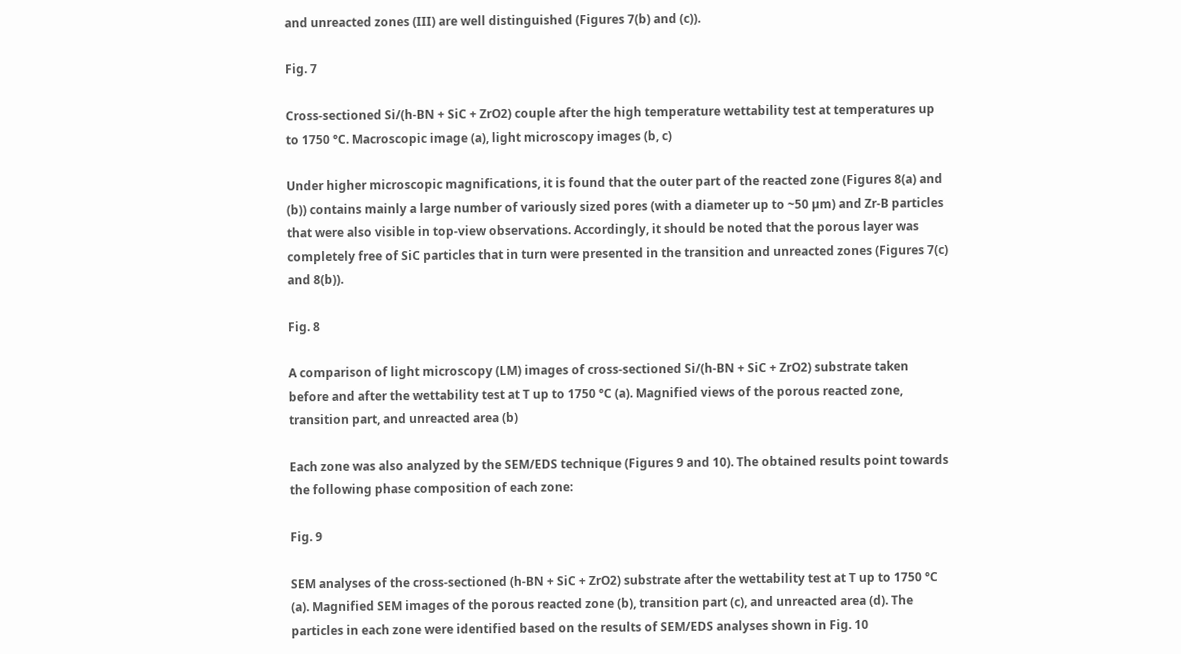and unreacted zones (III) are well distinguished (Figures 7(b) and (c)).

Fig. 7

Cross-sectioned Si/(h-BN + SiC + ZrO2) couple after the high temperature wettability test at temperatures up to 1750 °C. Macroscopic image (a), light microscopy images (b, c)

Under higher microscopic magnifications, it is found that the outer part of the reacted zone (Figures 8(a) and (b)) contains mainly a large number of variously sized pores (with a diameter up to ~50 µm) and Zr-B particles that were also visible in top-view observations. Accordingly, it should be noted that the porous layer was completely free of SiC particles that in turn were presented in the transition and unreacted zones (Figures 7(c) and 8(b)).

Fig. 8

A comparison of light microscopy (LM) images of cross-sectioned Si/(h-BN + SiC + ZrO2) substrate taken before and after the wettability test at T up to 1750 °C (a). Magnified views of the porous reacted zone, transition part, and unreacted area (b)

Each zone was also analyzed by the SEM/EDS technique (Figures 9 and 10). The obtained results point towards the following phase composition of each zone:

Fig. 9

SEM analyses of the cross-sectioned (h-BN + SiC + ZrO2) substrate after the wettability test at T up to 1750 °C (a). Magnified SEM images of the porous reacted zone (b), transition part (c), and unreacted area (d). The particles in each zone were identified based on the results of SEM/EDS analyses shown in Fig. 10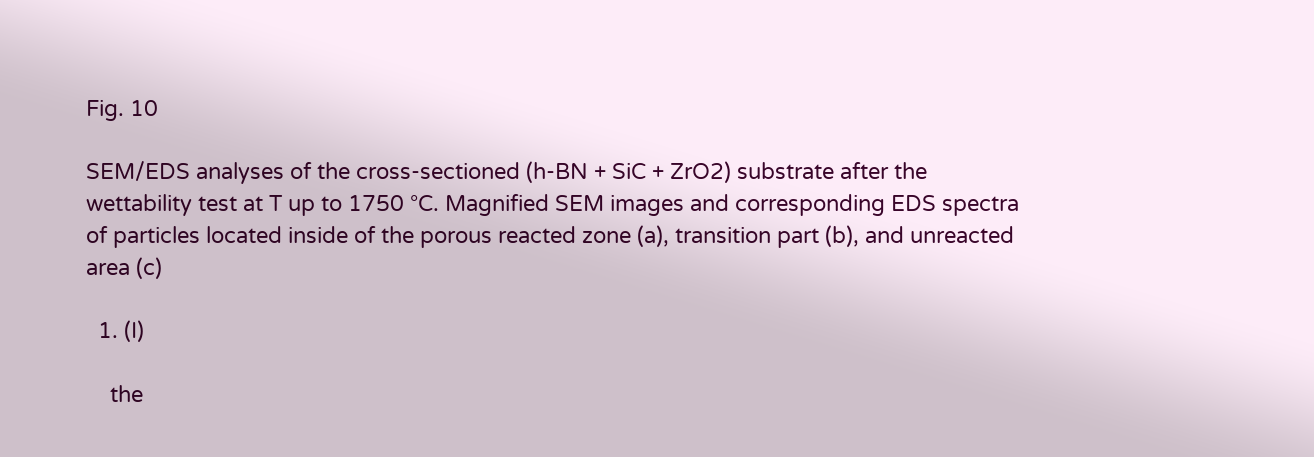Fig. 10

SEM/EDS analyses of the cross-sectioned (h-BN + SiC + ZrO2) substrate after the wettability test at T up to 1750 °C. Magnified SEM images and corresponding EDS spectra of particles located inside of the porous reacted zone (a), transition part (b), and unreacted area (c)

  1. (I)

    the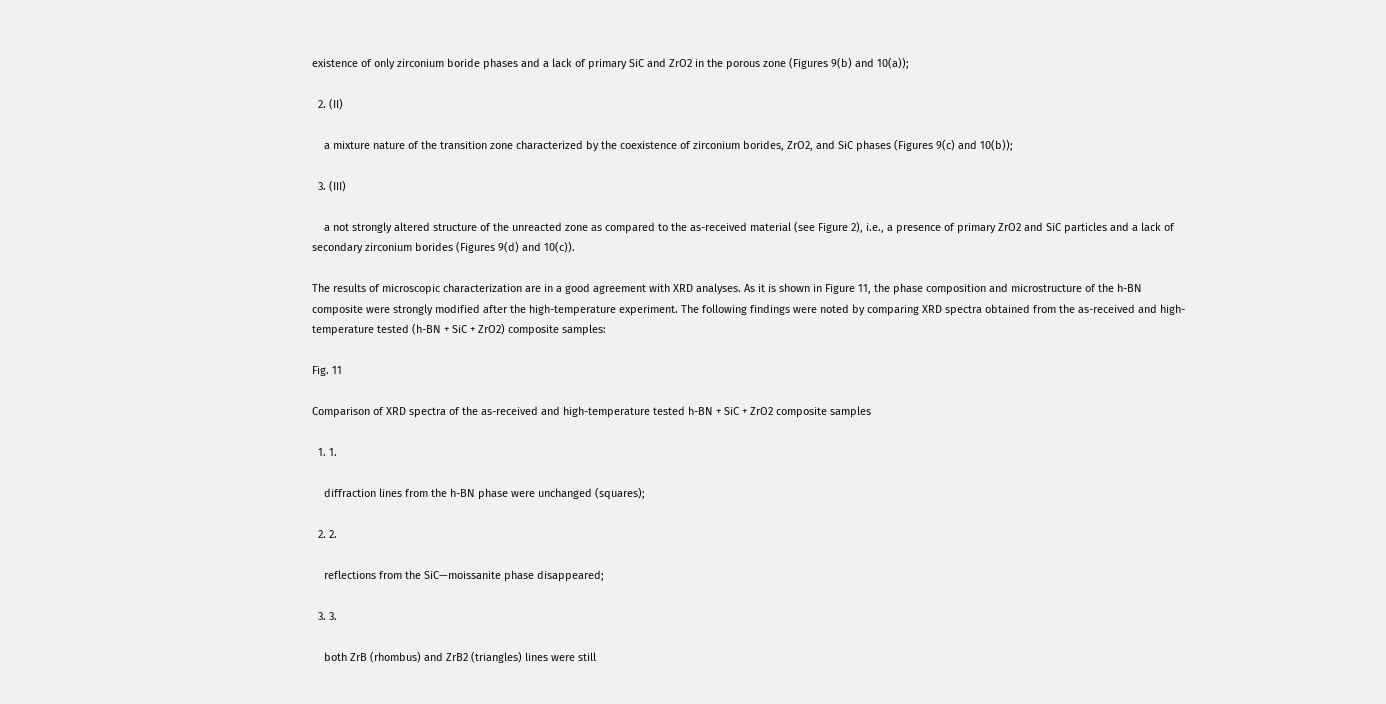existence of only zirconium boride phases and a lack of primary SiC and ZrO2 in the porous zone (Figures 9(b) and 10(a));

  2. (II)

    a mixture nature of the transition zone characterized by the coexistence of zirconium borides, ZrO2, and SiC phases (Figures 9(c) and 10(b));

  3. (III)

    a not strongly altered structure of the unreacted zone as compared to the as-received material (see Figure 2), i.e., a presence of primary ZrO2 and SiC particles and a lack of secondary zirconium borides (Figures 9(d) and 10(c)).

The results of microscopic characterization are in a good agreement with XRD analyses. As it is shown in Figure 11, the phase composition and microstructure of the h-BN composite were strongly modified after the high-temperature experiment. The following findings were noted by comparing XRD spectra obtained from the as-received and high-temperature tested (h-BN + SiC + ZrO2) composite samples:

Fig. 11

Comparison of XRD spectra of the as-received and high-temperature tested h-BN + SiC + ZrO2 composite samples

  1. 1.

    diffraction lines from the h-BN phase were unchanged (squares);

  2. 2.

    reflections from the SiC—moissanite phase disappeared;

  3. 3.

    both ZrB (rhombus) and ZrB2 (triangles) lines were still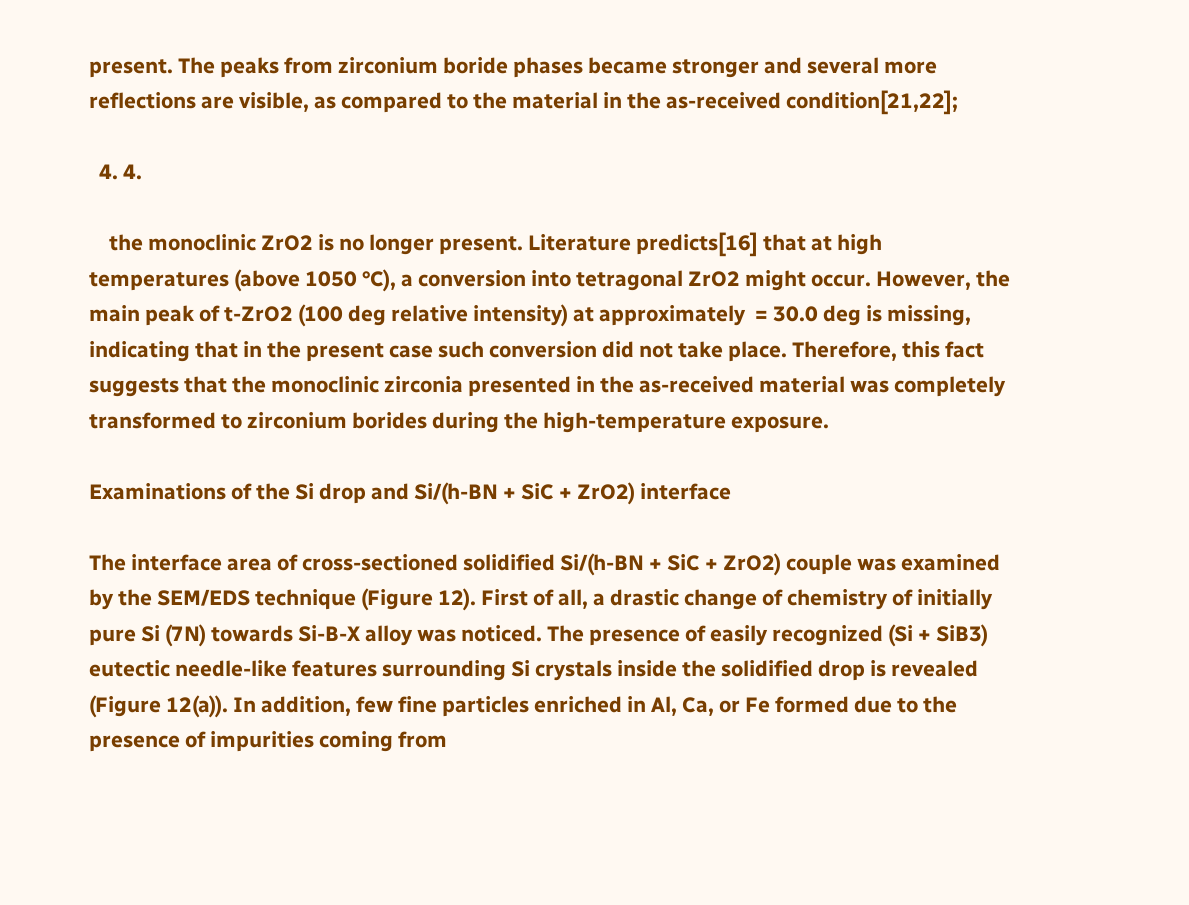present. The peaks from zirconium boride phases became stronger and several more reflections are visible, as compared to the material in the as-received condition[21,22];

  4. 4.

    the monoclinic ZrO2 is no longer present. Literature predicts[16] that at high temperatures (above 1050 °C), a conversion into tetragonal ZrO2 might occur. However, the main peak of t-ZrO2 (100 deg relative intensity) at approximately  = 30.0 deg is missing, indicating that in the present case such conversion did not take place. Therefore, this fact suggests that the monoclinic zirconia presented in the as-received material was completely transformed to zirconium borides during the high-temperature exposure.

Examinations of the Si drop and Si/(h-BN + SiC + ZrO2) interface

The interface area of cross-sectioned solidified Si/(h-BN + SiC + ZrO2) couple was examined by the SEM/EDS technique (Figure 12). First of all, a drastic change of chemistry of initially pure Si (7N) towards Si-B-X alloy was noticed. The presence of easily recognized (Si + SiB3) eutectic needle-like features surrounding Si crystals inside the solidified drop is revealed (Figure 12(a)). In addition, few fine particles enriched in Al, Ca, or Fe formed due to the presence of impurities coming from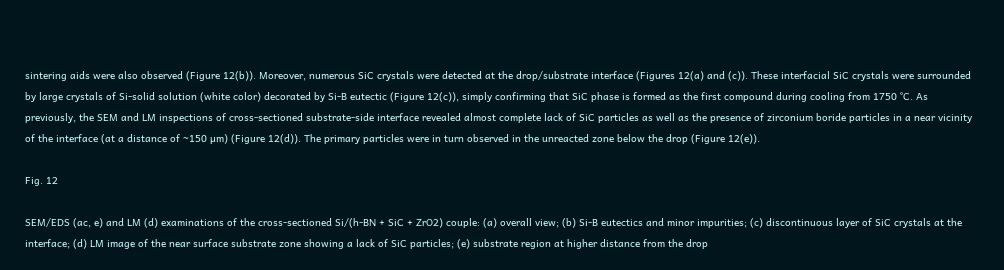sintering aids were also observed (Figure 12(b)). Moreover, numerous SiC crystals were detected at the drop/substrate interface (Figures 12(a) and (c)). These interfacial SiC crystals were surrounded by large crystals of Si-solid solution (white color) decorated by Si-B eutectic (Figure 12(c)), simply confirming that SiC phase is formed as the first compound during cooling from 1750 °C. As previously, the SEM and LM inspections of cross-sectioned substrate-side interface revealed almost complete lack of SiC particles as well as the presence of zirconium boride particles in a near vicinity of the interface (at a distance of ~150 µm) (Figure 12(d)). The primary particles were in turn observed in the unreacted zone below the drop (Figure 12(e)).

Fig. 12

SEM/EDS (ac, e) and LM (d) examinations of the cross-sectioned Si/(h-BN + SiC + ZrO2) couple: (a) overall view; (b) Si-B eutectics and minor impurities; (c) discontinuous layer of SiC crystals at the interface; (d) LM image of the near surface substrate zone showing a lack of SiC particles; (e) substrate region at higher distance from the drop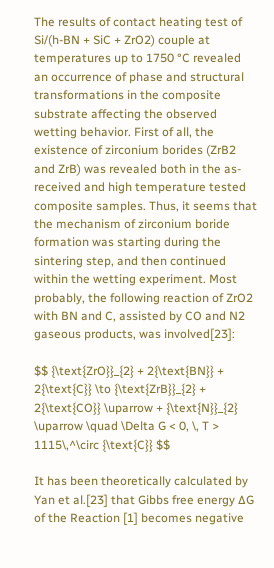The results of contact heating test of Si/(h-BN + SiC + ZrO2) couple at temperatures up to 1750 °C revealed an occurrence of phase and structural transformations in the composite substrate affecting the observed wetting behavior. First of all, the existence of zirconium borides (ZrB2 and ZrB) was revealed both in the as-received and high temperature tested composite samples. Thus, it seems that the mechanism of zirconium boride formation was starting during the sintering step, and then continued within the wetting experiment. Most probably, the following reaction of ZrO2 with BN and C, assisted by CO and N2 gaseous products, was involved[23]:

$$ {\text{ZrO}}_{2} + 2{\text{BN}} + 2{\text{C}} \to {\text{ZrB}}_{2} + 2{\text{CO}} \uparrow + {\text{N}}_{2} \uparrow \quad \Delta G < 0, \, T > 1115\,^\circ {\text{C}} $$

It has been theoretically calculated by Yan et al.[23] that Gibbs free energy ∆G of the Reaction [1] becomes negative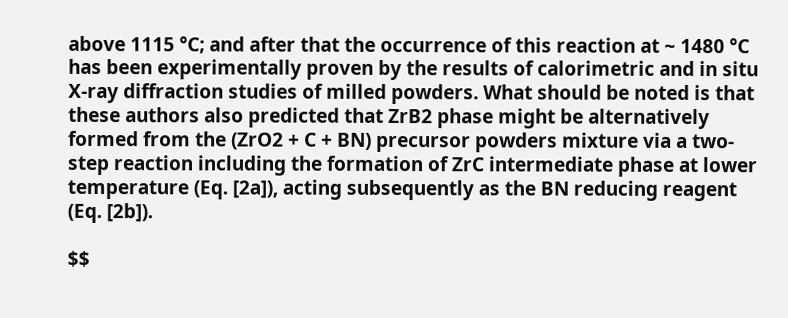above 1115 °C; and after that the occurrence of this reaction at ~ 1480 °C has been experimentally proven by the results of calorimetric and in situ X-ray diffraction studies of milled powders. What should be noted is that these authors also predicted that ZrB2 phase might be alternatively formed from the (ZrO2 + C + BN) precursor powders mixture via a two-step reaction including the formation of ZrC intermediate phase at lower temperature (Eq. [2a]), acting subsequently as the BN reducing reagent (Eq. [2b]).

$$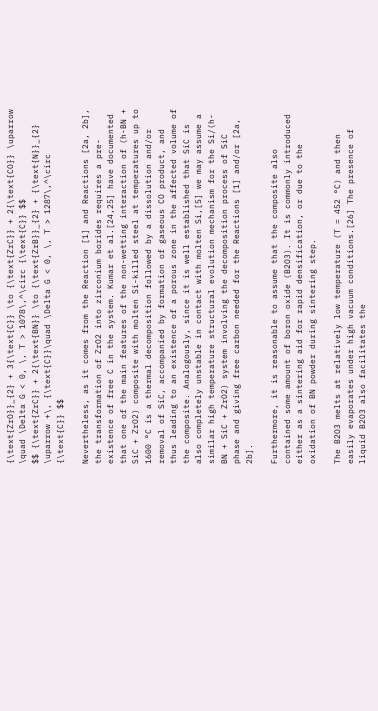{\text{ZrO}}_{2} + 3{\text{C}} \to {\text{ZrC}} + 2{\text{CO}} \uparrow \quad \Delta G < 0, \, T > 1078\,^\circ {\text{C}} $$
$$ {\text{ZrC}} + 2{\text{BN}} \to {\text{ZrB}}_{2} + {\text{N}}_{2} \uparrow +\, {\text{C}}\quad \Delta G < 0, \, T > 1287\,^\circ {\text{C}} $$

Nevertheless, as it comes from the Reaction [1] and Reactions [2a, 2b], the transformation of ZrO2 into zirconium borides requires a pre-existence of free C in the system. Kumar et al.[24,25] have documented that one of the main features of the non-wetting interaction of (h-BN + SiC + ZrO2) composite with molten Si-killed steel at temperatures up to 1600 °C is a thermal decomposition followed by a dissolution and/or removal of SiC, accompanied by formation of gaseous CO product, and thus leading to an existence of a porous zone in the affected volume of the composite. Analogously, since it is well established that SiC is also completely unstable in contact with molten Si,[5] we may assume a similar high temperature structural evolution mechanism for the Si/(h-BN + SiC + ZrO2) system involving the decomposition process of SiC phase and giving free carbon needed for the Reactions [1] and/or [2a, 2b].

Furthermore, it is reasonable to assume that the composite also contained some amount of boron oxide (B2O3). It is commonly introduced either as a sintering aid for rapid densification, or due to the oxidation of BN powder during sintering step.

The B2O3 melts at relatively low temperature (T = 452 °C) and then easily evaporates under high vacuum conditions.[26] The presence of liquid B2O3 also facilitates the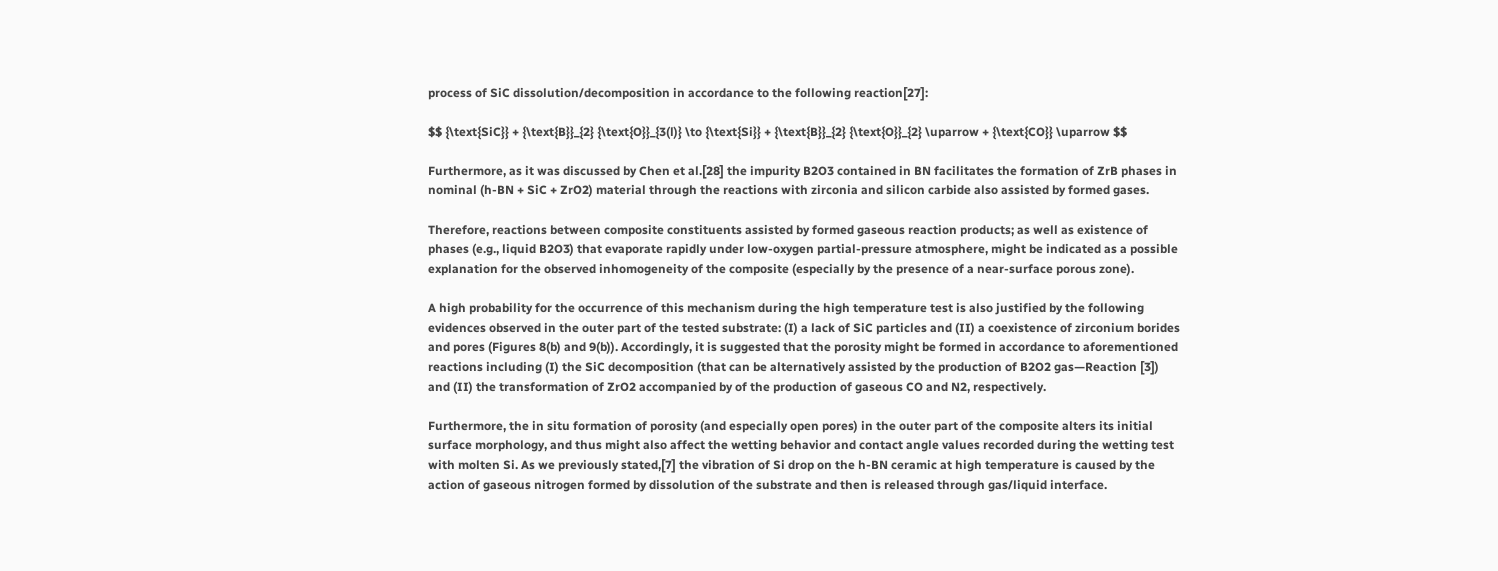process of SiC dissolution/decomposition in accordance to the following reaction[27]:

$$ {\text{SiC}} + {\text{B}}_{2} {\text{O}}_{3(l)} \to {\text{Si}} + {\text{B}}_{2} {\text{O}}_{2} \uparrow + {\text{CO}} \uparrow $$

Furthermore, as it was discussed by Chen et al.[28] the impurity B2O3 contained in BN facilitates the formation of ZrB phases in nominal (h-BN + SiC + ZrO2) material through the reactions with zirconia and silicon carbide also assisted by formed gases.

Therefore, reactions between composite constituents assisted by formed gaseous reaction products; as well as existence of phases (e.g., liquid B2O3) that evaporate rapidly under low-oxygen partial-pressure atmosphere, might be indicated as a possible explanation for the observed inhomogeneity of the composite (especially by the presence of a near-surface porous zone).

A high probability for the occurrence of this mechanism during the high temperature test is also justified by the following evidences observed in the outer part of the tested substrate: (I) a lack of SiC particles and (II) a coexistence of zirconium borides and pores (Figures 8(b) and 9(b)). Accordingly, it is suggested that the porosity might be formed in accordance to aforementioned reactions including (I) the SiC decomposition (that can be alternatively assisted by the production of B2O2 gas—Reaction [3]) and (II) the transformation of ZrO2 accompanied by of the production of gaseous CO and N2, respectively.

Furthermore, the in situ formation of porosity (and especially open pores) in the outer part of the composite alters its initial surface morphology, and thus might also affect the wetting behavior and contact angle values recorded during the wetting test with molten Si. As we previously stated,[7] the vibration of Si drop on the h-BN ceramic at high temperature is caused by the action of gaseous nitrogen formed by dissolution of the substrate and then is released through gas/liquid interface.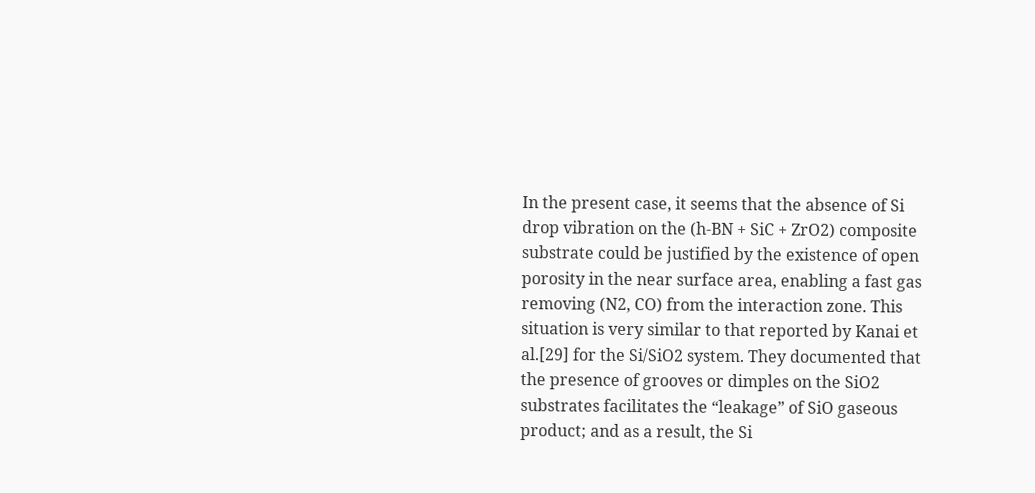In the present case, it seems that the absence of Si drop vibration on the (h-BN + SiC + ZrO2) composite substrate could be justified by the existence of open porosity in the near surface area, enabling a fast gas removing (N2, CO) from the interaction zone. This situation is very similar to that reported by Kanai et al.[29] for the Si/SiO2 system. They documented that the presence of grooves or dimples on the SiO2 substrates facilitates the “leakage” of SiO gaseous product; and as a result, the Si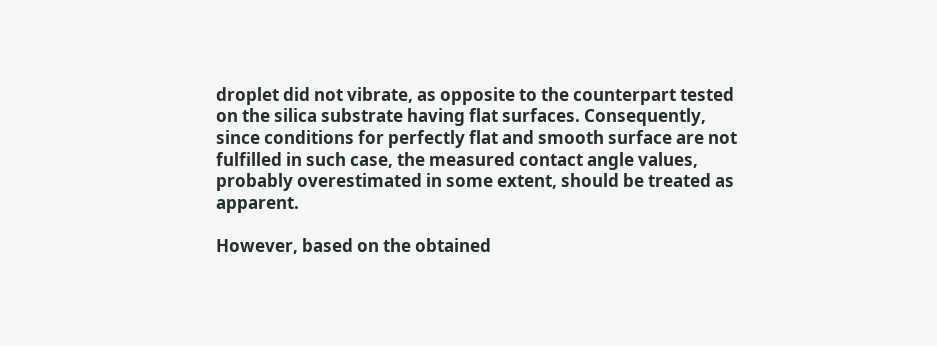droplet did not vibrate, as opposite to the counterpart tested on the silica substrate having flat surfaces. Consequently, since conditions for perfectly flat and smooth surface are not fulfilled in such case, the measured contact angle values, probably overestimated in some extent, should be treated as apparent.

However, based on the obtained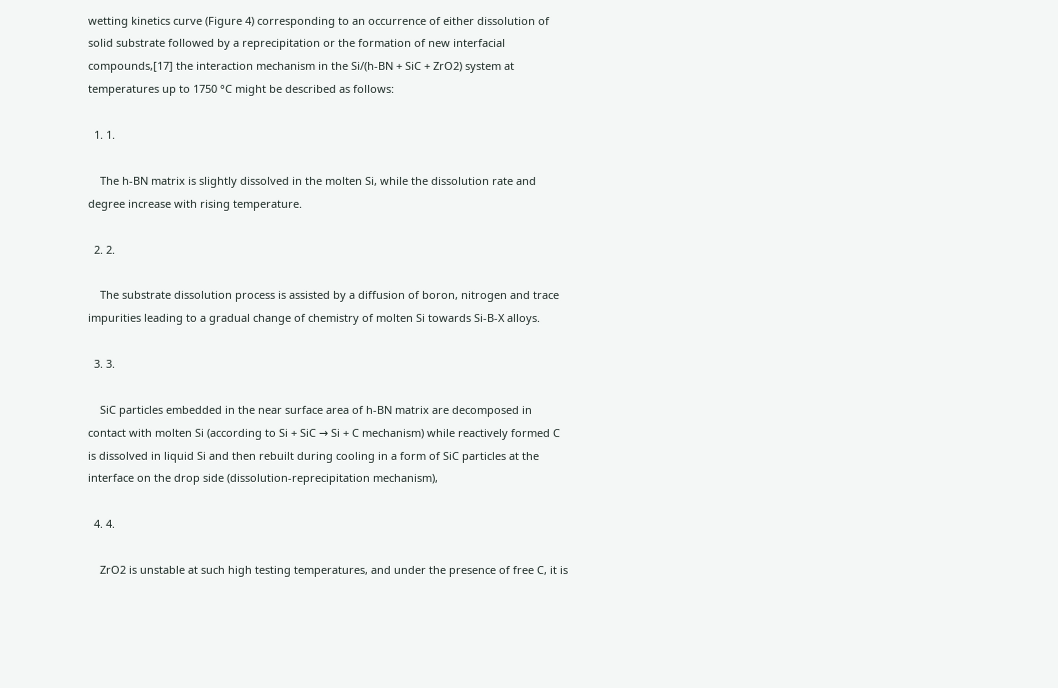wetting kinetics curve (Figure 4) corresponding to an occurrence of either dissolution of solid substrate followed by a reprecipitation or the formation of new interfacial compounds,[17] the interaction mechanism in the Si/(h-BN + SiC + ZrO2) system at temperatures up to 1750 °C might be described as follows:

  1. 1.

    The h-BN matrix is slightly dissolved in the molten Si, while the dissolution rate and degree increase with rising temperature.

  2. 2.

    The substrate dissolution process is assisted by a diffusion of boron, nitrogen and trace impurities leading to a gradual change of chemistry of molten Si towards Si-B-X alloys.

  3. 3.

    SiC particles embedded in the near surface area of h-BN matrix are decomposed in contact with molten Si (according to Si + SiC → Si + C mechanism) while reactively formed C is dissolved in liquid Si and then rebuilt during cooling in a form of SiC particles at the interface on the drop side (dissolution-reprecipitation mechanism),

  4. 4.

    ZrO2 is unstable at such high testing temperatures, and under the presence of free C, it is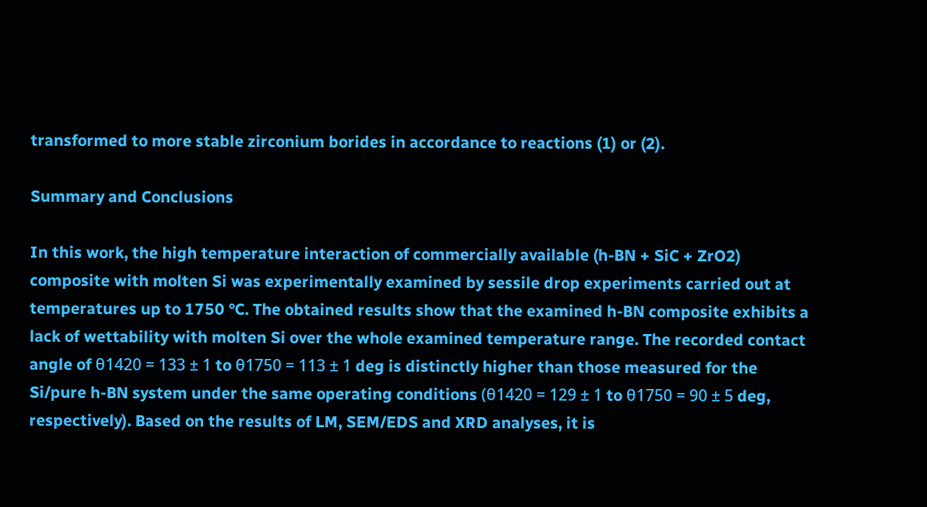transformed to more stable zirconium borides in accordance to reactions (1) or (2).

Summary and Conclusions

In this work, the high temperature interaction of commercially available (h-BN + SiC + ZrO2) composite with molten Si was experimentally examined by sessile drop experiments carried out at temperatures up to 1750 °C. The obtained results show that the examined h-BN composite exhibits a lack of wettability with molten Si over the whole examined temperature range. The recorded contact angle of θ1420 = 133 ± 1 to θ1750 = 113 ± 1 deg is distinctly higher than those measured for the Si/pure h-BN system under the same operating conditions (θ1420 = 129 ± 1 to θ1750 = 90 ± 5 deg, respectively). Based on the results of LM, SEM/EDS and XRD analyses, it is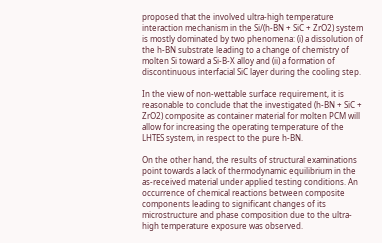proposed that the involved ultra-high temperature interaction mechanism in the Si/(h-BN + SiC + ZrO2) system is mostly dominated by two phenomena: (i) a dissolution of the h-BN substrate leading to a change of chemistry of molten Si toward a Si-B-X alloy and (ii) a formation of discontinuous interfacial SiC layer during the cooling step.

In the view of non-wettable surface requirement, it is reasonable to conclude that the investigated (h-BN + SiC + ZrO2) composite as container material for molten PCM will allow for increasing the operating temperature of the LHTES system, in respect to the pure h-BN.

On the other hand, the results of structural examinations point towards a lack of thermodynamic equilibrium in the as-received material under applied testing conditions. An occurrence of chemical reactions between composite components leading to significant changes of its microstructure and phase composition due to the ultra-high temperature exposure was observed.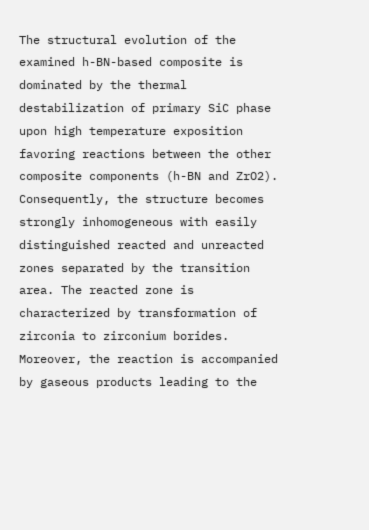The structural evolution of the examined h-BN-based composite is dominated by the thermal destabilization of primary SiC phase upon high temperature exposition favoring reactions between the other composite components (h-BN and ZrO2). Consequently, the structure becomes strongly inhomogeneous with easily distinguished reacted and unreacted zones separated by the transition area. The reacted zone is characterized by transformation of zirconia to zirconium borides. Moreover, the reaction is accompanied by gaseous products leading to the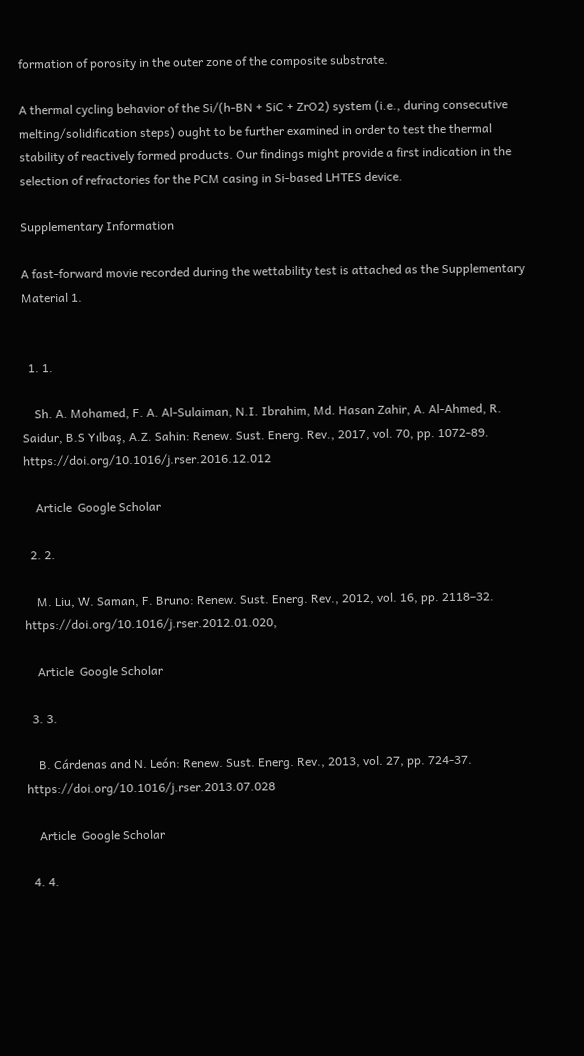formation of porosity in the outer zone of the composite substrate.

A thermal cycling behavior of the Si/(h-BN + SiC + ZrO2) system (i.e., during consecutive melting/solidification steps) ought to be further examined in order to test the thermal stability of reactively formed products. Our findings might provide a first indication in the selection of refractories for the PCM casing in Si-based LHTES device.

Supplementary Information

A fast-forward movie recorded during the wettability test is attached as the Supplementary Material 1.


  1. 1.

    Sh. A. Mohamed, F. A. Al-Sulaiman, N.I. Ibrahim, Md. Hasan Zahir, A. Al-Ahmed, R. Saidur, B.S Yılbaş, A.Z. Sahin: Renew. Sust. Energ. Rev., 2017, vol. 70, pp. 1072-89. https://doi.org/10.1016/j.rser.2016.12.012

    Article  Google Scholar

  2. 2.

    M. Liu, W. Saman, F. Bruno: Renew. Sust. Energ. Rev., 2012, vol. 16, pp. 2118–32. https://doi.org/10.1016/j.rser.2012.01.020,

    Article  Google Scholar

  3. 3.

    B. Cárdenas and N. León: Renew. Sust. Energ. Rev., 2013, vol. 27, pp. 724-37. https://doi.org/10.1016/j.rser.2013.07.028

    Article  Google Scholar

  4. 4.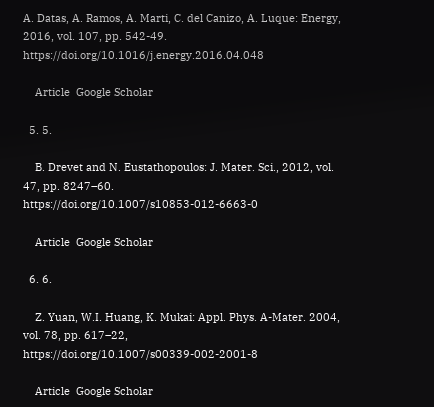A. Datas, A. Ramos, A. Marti, C. del Canizo, A. Luque: Energy, 2016, vol. 107, pp. 542-49. https://doi.org/10.1016/j.energy.2016.04.048

    Article  Google Scholar

  5. 5.

    B. Drevet and N. Eustathopoulos: J. Mater. Sci., 2012, vol. 47, pp. 8247–60. https://doi.org/10.1007/s10853-012-6663-0

    Article  Google Scholar

  6. 6.

    Z. Yuan, W.I. Huang, K. Mukai: Appl. Phys. A-Mater. 2004, vol. 78, pp. 617–22, https://doi.org/10.1007/s00339-002-2001-8

    Article  Google Scholar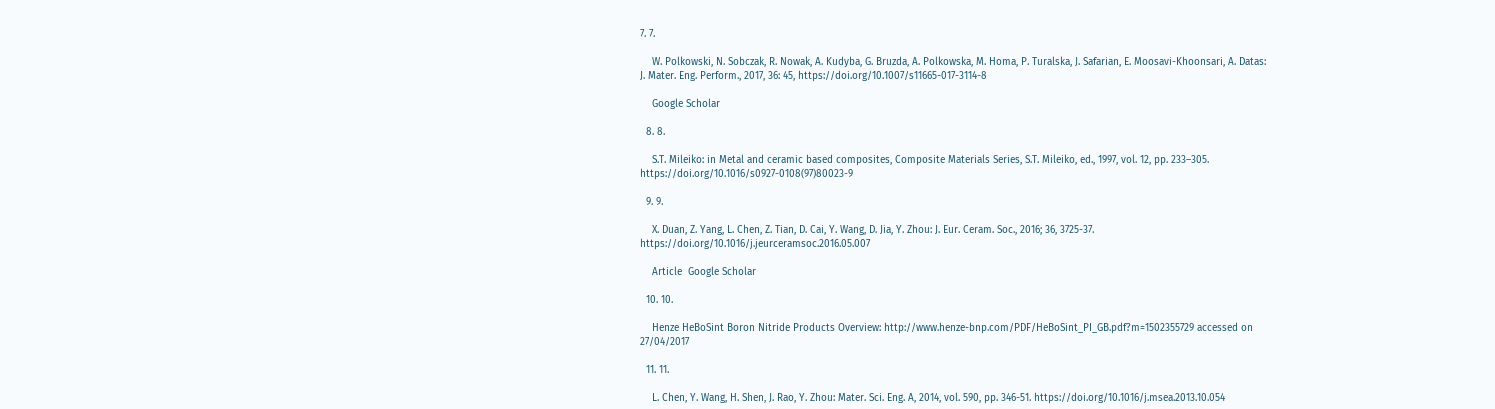7. 7.

    W. Polkowski, N. Sobczak, R. Nowak, A. Kudyba, G. Bruzda, A. Polkowska, M. Homa, P. Turalska, J. Safarian, E. Moosavi-Khoonsari, A. Datas: J. Mater. Eng. Perform., 2017, 36: 45, https://doi.org/10.1007/s11665-017-3114-8

    Google Scholar

  8. 8.

    S.T. Mileiko: in Metal and ceramic based composites, Composite Materials Series, S.T. Mileiko, ed., 1997, vol. 12, pp. 233–305. https://doi.org/10.1016/s0927-0108(97)80023-9

  9. 9.

    X. Duan, Z. Yang, L. Chen, Z. Tian, D. Cai, Y. Wang, D. Jia, Y. Zhou: J. Eur. Ceram. Soc., 2016; 36, 3725-37. https://doi.org/10.1016/j.jeurceramsoc.2016.05.007

    Article  Google Scholar

  10. 10.

    Henze HeBoSint Boron Nitride Products Overview: http://www.henze-bnp.com/PDF/HeBoSint_PI_GB.pdf?m=1502355729 accessed on 27/04/2017

  11. 11.

    L. Chen, Y. Wang, H. Shen, J. Rao, Y. Zhou: Mater. Sci. Eng. A, 2014, vol. 590, pp. 346-51. https://doi.org/10.1016/j.msea.2013.10.054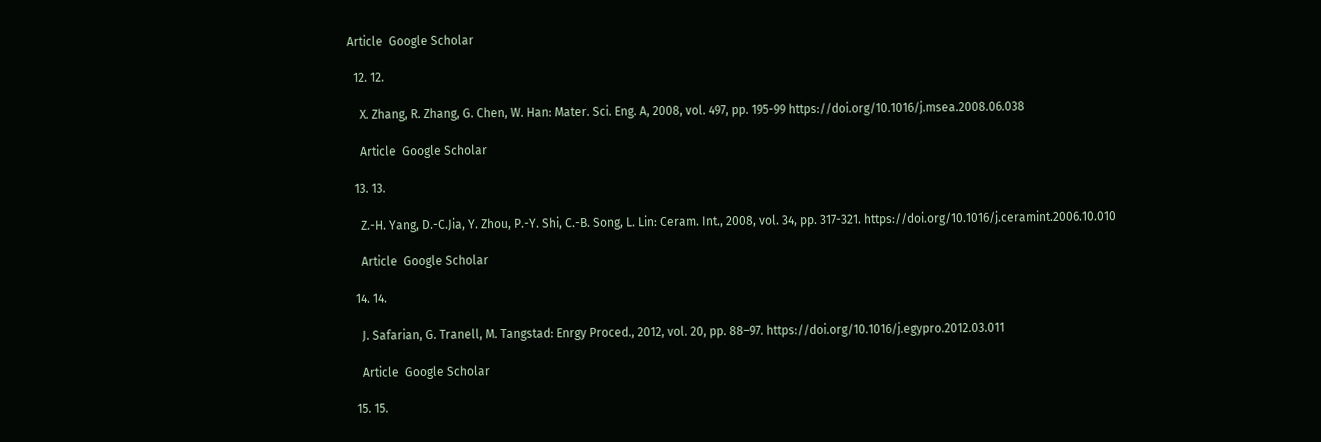Article  Google Scholar

  12. 12.

    X. Zhang, R. Zhang, G. Chen, W. Han: Mater. Sci. Eng. A, 2008, vol. 497, pp. 195-99 https://doi.org/10.1016/j.msea.2008.06.038

    Article  Google Scholar

  13. 13.

    Z.-H. Yang, D.-C.Jia, Y. Zhou, P.-Y. Shi, C.-B. Song, L. Lin: Ceram. Int., 2008, vol. 34, pp. 317-321. https://doi.org/10.1016/j.ceramint.2006.10.010

    Article  Google Scholar

  14. 14.

    J. Safarian, G. Tranell, M. Tangstad: Enrgy Proced., 2012, vol. 20, pp. 88–97. https://doi.org/10.1016/j.egypro.2012.03.011

    Article  Google Scholar

  15. 15.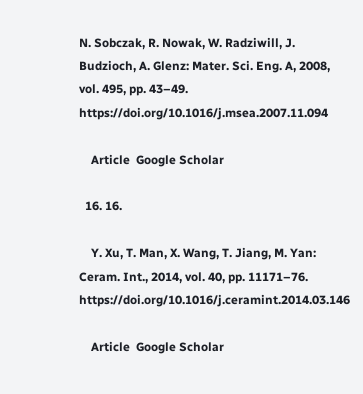N. Sobczak, R. Nowak, W. Radziwill, J. Budzioch, A. Glenz: Mater. Sci. Eng. A, 2008, vol. 495, pp. 43–49. https://doi.org/10.1016/j.msea.2007.11.094

    Article  Google Scholar

  16. 16.

    Y. Xu, T. Man, X. Wang, T. Jiang, M. Yan: Ceram. Int., 2014, vol. 40, pp. 11171–76. https://doi.org/10.1016/j.ceramint.2014.03.146

    Article  Google Scholar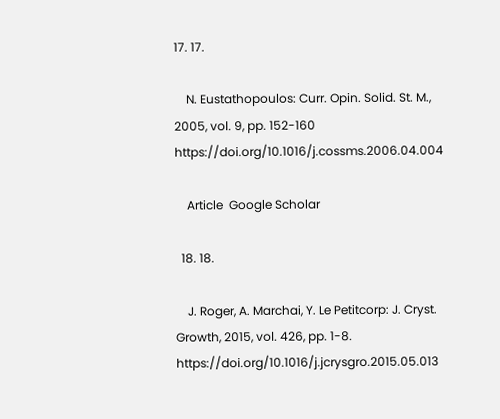17. 17.

    N. Eustathopoulos: Curr. Opin. Solid. St. M., 2005, vol. 9, pp. 152-160 https://doi.org/10.1016/j.cossms.2006.04.004

    Article  Google Scholar

  18. 18.

    J. Roger, A. Marchai, Y. Le Petitcorp: J. Cryst. Growth, 2015, vol. 426, pp. 1-8. https://doi.org/10.1016/j.jcrysgro.2015.05.013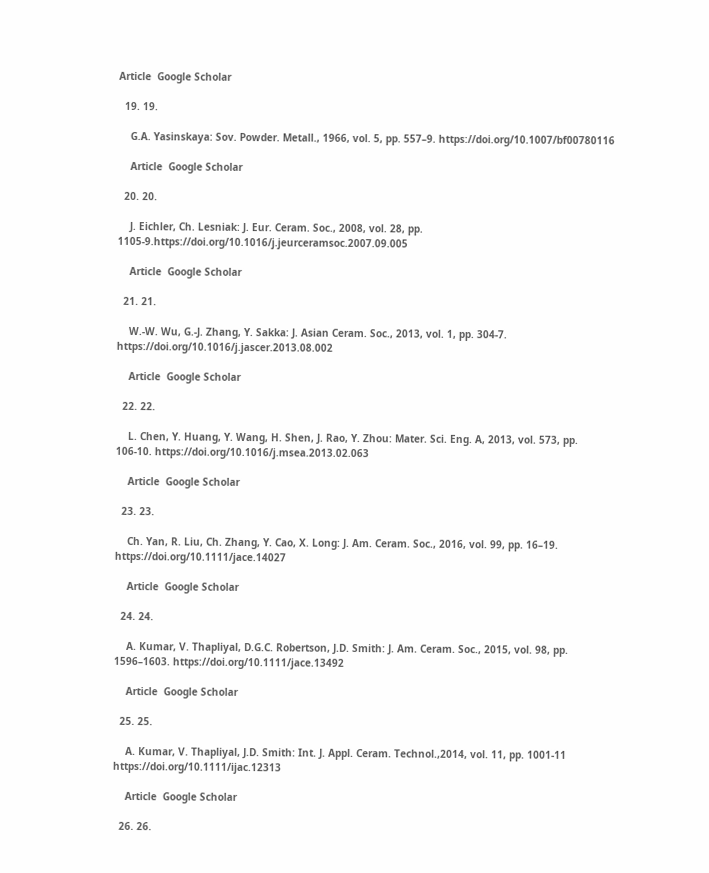Article  Google Scholar

  19. 19.

    G.A. Yasinskaya: Sov. Powder. Metall., 1966, vol. 5, pp. 557–9. https://doi.org/10.1007/bf00780116

    Article  Google Scholar

  20. 20.

    J. Eichler, Ch. Lesniak: J. Eur. Ceram. Soc., 2008, vol. 28, pp. 1105-9.https://doi.org/10.1016/j.jeurceramsoc.2007.09.005

    Article  Google Scholar

  21. 21.

    W.-W. Wu, G.-J. Zhang, Y. Sakka: J. Asian Ceram. Soc., 2013, vol. 1, pp. 304-7. https://doi.org/10.1016/j.jascer.2013.08.002

    Article  Google Scholar

  22. 22.

    L. Chen, Y. Huang, Y. Wang, H. Shen, J. Rao, Y. Zhou: Mater. Sci. Eng. A, 2013, vol. 573, pp. 106-10. https://doi.org/10.1016/j.msea.2013.02.063

    Article  Google Scholar

  23. 23.

    Ch. Yan, R. Liu, Ch. Zhang, Y. Cao, X. Long: J. Am. Ceram. Soc., 2016, vol. 99, pp. 16–19. https://doi.org/10.1111/jace.14027

    Article  Google Scholar

  24. 24.

    A. Kumar, V. Thapliyal, D.G.C. Robertson, J.D. Smith: J. Am. Ceram. Soc., 2015, vol. 98, pp. 1596–1603. https://doi.org/10.1111/jace.13492

    Article  Google Scholar

  25. 25.

    A. Kumar, V. Thapliyal, J.D. Smith: Int. J. Appl. Ceram. Technol.,2014, vol. 11, pp. 1001-11 https://doi.org/10.1111/ijac.12313

    Article  Google Scholar

  26. 26.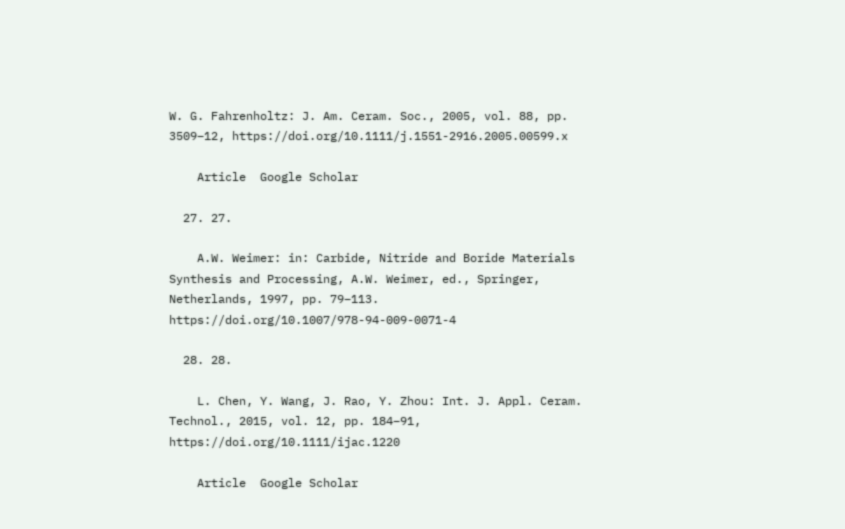W. G. Fahrenholtz: J. Am. Ceram. Soc., 2005, vol. 88, pp. 3509–12, https://doi.org/10.1111/j.1551-2916.2005.00599.x

    Article  Google Scholar

  27. 27.

    A.W. Weimer: in: Carbide, Nitride and Boride Materials Synthesis and Processing, A.W. Weimer, ed., Springer, Netherlands, 1997, pp. 79–113. https://doi.org/10.1007/978-94-009-0071-4

  28. 28.

    L. Chen, Y. Wang, J. Rao, Y. Zhou: Int. J. Appl. Ceram. Technol., 2015, vol. 12, pp. 184–91, https://doi.org/10.1111/ijac.1220

    Article  Google Scholar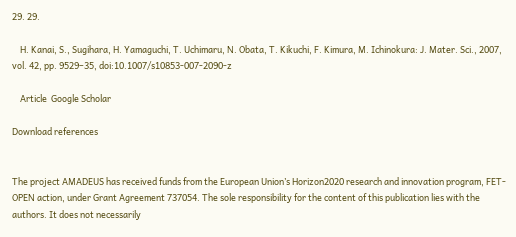29. 29.

    H. Kanai, S., Sugihara, H. Yamaguchi, T. Uchimaru, N. Obata, T. Kikuchi, F. Kimura, M. Ichinokura: J. Mater. Sci., 2007, vol. 42, pp. 9529–35, doi:10.1007/s10853-007-2090-z

    Article  Google Scholar

Download references


The project AMADEUS has received funds from the European Union’s Horizon2020 research and innovation program, FET-OPEN action, under Grant Agreement 737054. The sole responsibility for the content of this publication lies with the authors. It does not necessarily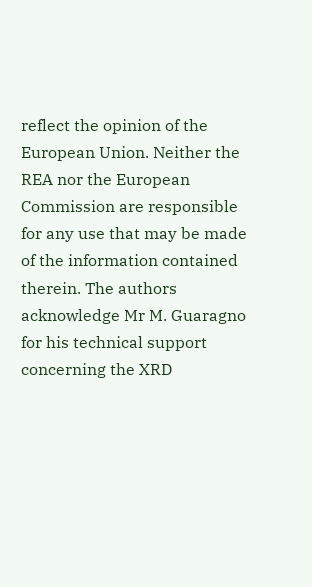reflect the opinion of the European Union. Neither the REA nor the European Commission are responsible for any use that may be made of the information contained therein. The authors acknowledge Mr M. Guaragno for his technical support concerning the XRD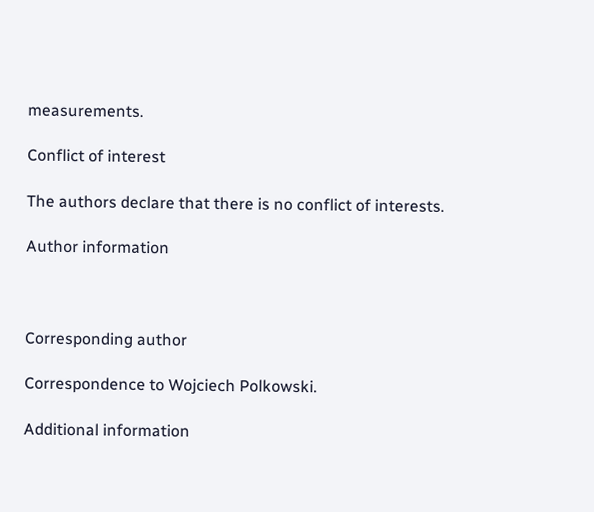measurements.

Conflict of interest

The authors declare that there is no conflict of interests.

Author information



Corresponding author

Correspondence to Wojciech Polkowski.

Additional information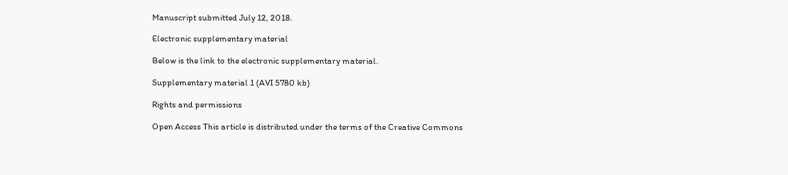Manuscript submitted July 12, 2018.

Electronic supplementary material

Below is the link to the electronic supplementary material.

Supplementary material 1 (AVI 5780 kb)

Rights and permissions

Open Access This article is distributed under the terms of the Creative Commons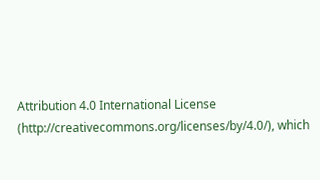Attribution 4.0 International License (http://creativecommons.org/licenses/by/4.0/), which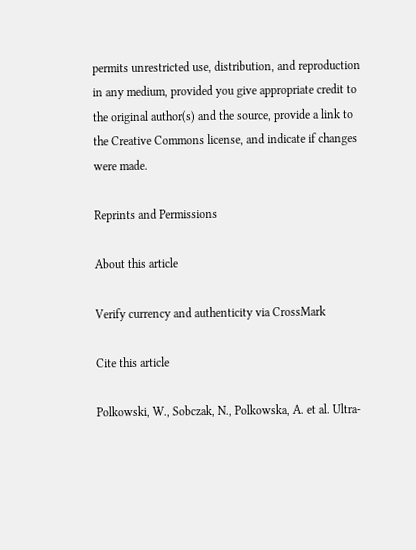permits unrestricted use, distribution, and reproduction in any medium, provided you give appropriate credit to the original author(s) and the source, provide a link to the Creative Commons license, and indicate if changes were made.

Reprints and Permissions

About this article

Verify currency and authenticity via CrossMark

Cite this article

Polkowski, W., Sobczak, N., Polkowska, A. et al. Ultra-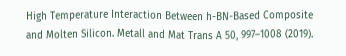High Temperature Interaction Between h-BN-Based Composite and Molten Silicon. Metall and Mat Trans A 50, 997–1008 (2019).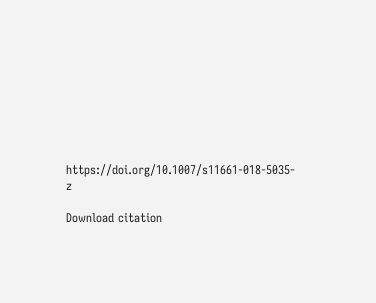https://doi.org/10.1007/s11661-018-5035-z

Download citation